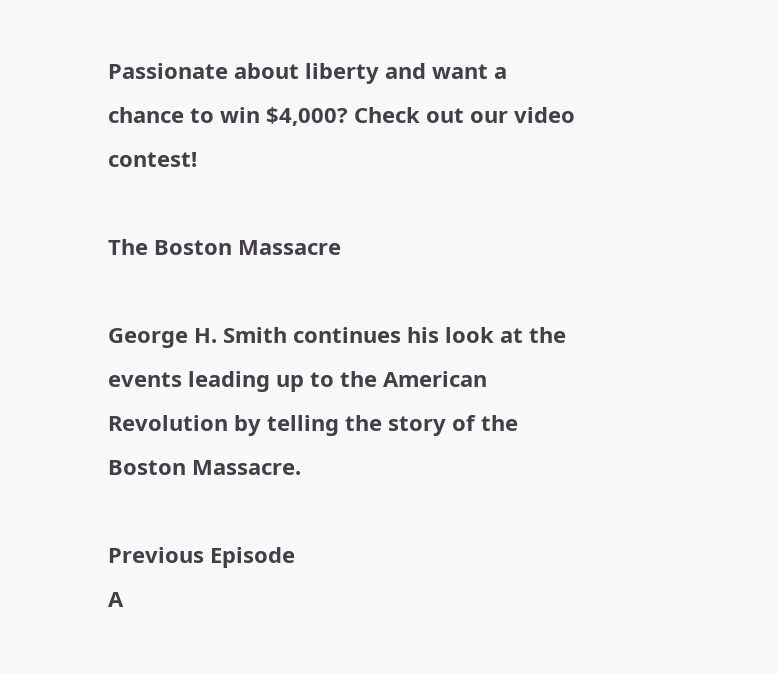Passionate about liberty and want a chance to win $4,000? Check out our video contest!

The Boston Massacre

George H. Smith continues his look at the events leading up to the American Revolution by telling the story of the Boston Massacre.

Previous Episode
A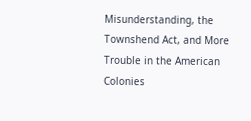Misunderstanding, the Townshend Act, and More Trouble in the American Colonies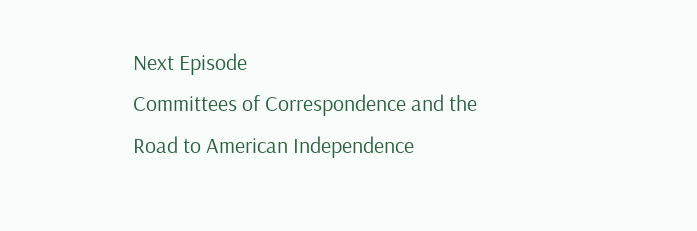Next Episode
Committees of Correspondence and the Road to American Independence